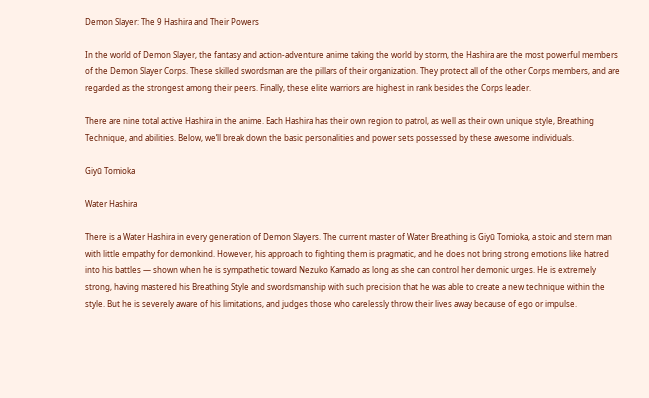Demon Slayer: The 9 Hashira and Their Powers

In the world of Demon Slayer, the fantasy and action-adventure anime taking the world by storm, the Hashira are the most powerful members of the Demon Slayer Corps. These skilled swordsman are the pillars of their organization. They protect all of the other Corps members, and are regarded as the strongest among their peers. Finally, these elite warriors are highest in rank besides the Corps leader.

There are nine total active Hashira in the anime. Each Hashira has their own region to patrol, as well as their own unique style, Breathing Technique, and abilities. Below, we’ll break down the basic personalities and power sets possessed by these awesome individuals.

Giyū Tomioka

Water Hashira

There is a Water Hashira in every generation of Demon Slayers. The current master of Water Breathing is Giyū Tomioka, a stoic and stern man with little empathy for demonkind. However, his approach to fighting them is pragmatic, and he does not bring strong emotions like hatred into his battles — shown when he is sympathetic toward Nezuko Kamado as long as she can control her demonic urges. He is extremely strong, having mastered his Breathing Style and swordsmanship with such precision that he was able to create a new technique within the style. But he is severely aware of his limitations, and judges those who carelessly throw their lives away because of ego or impulse.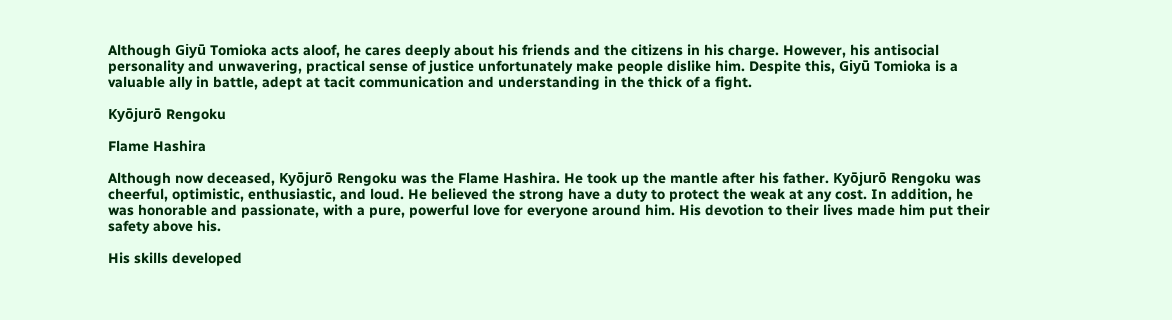Although Giyū Tomioka acts aloof, he cares deeply about his friends and the citizens in his charge. However, his antisocial personality and unwavering, practical sense of justice unfortunately make people dislike him. Despite this, Giyū Tomioka is a valuable ally in battle, adept at tacit communication and understanding in the thick of a fight.

Kyōjurō Rengoku

Flame Hashira

Although now deceased, Kyōjurō Rengoku was the Flame Hashira. He took up the mantle after his father. Kyōjurō Rengoku was cheerful, optimistic, enthusiastic, and loud. He believed the strong have a duty to protect the weak at any cost. In addition, he was honorable and passionate, with a pure, powerful love for everyone around him. His devotion to their lives made him put their safety above his.

His skills developed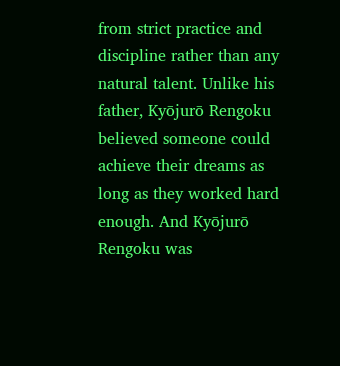from strict practice and discipline rather than any natural talent. Unlike his father, Kyōjurō Rengoku believed someone could achieve their dreams as long as they worked hard enough. And Kyōjurō Rengoku was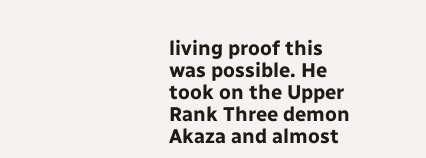living proof this was possible. He took on the Upper Rank Three demon Akaza and almost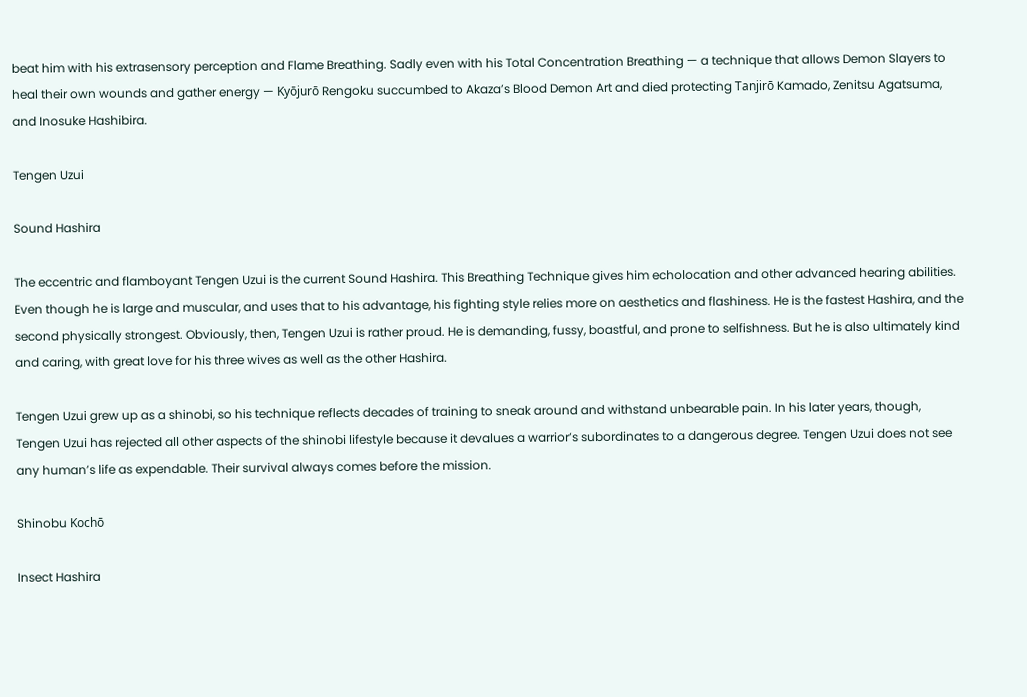beat him with his extrasensory perception and Flame Breathing. Sadly even with his Total Concentration Breathing — a technique that allows Demon Slayers to heal their own wounds and gather energy — Kyōjurō Rengoku succumbed to Akaza’s Blood Demon Art and died protecting Tanjirō Kamado, Zenitsu Agatsuma, and Inosuke Hashibira.

Tengen Uzui

Sound Hashira

The eccentric and flamboyant Tengen Uzui is the current Sound Hashira. This Breathing Technique gives him echolocation and other advanced hearing abilities. Even though he is large and muscular, and uses that to his advantage, his fighting style relies more on aesthetics and flashiness. He is the fastest Hashira, and the second physically strongest. Obviously, then, Tengen Uzui is rather proud. He is demanding, fussy, boastful, and prone to selfishness. But he is also ultimately kind and caring, with great love for his three wives as well as the other Hashira.

Tengen Uzui grew up as a shinobi, so his technique reflects decades of training to sneak around and withstand unbearable pain. In his later years, though, Tengen Uzui has rejected all other aspects of the shinobi lifestyle because it devalues a warrior’s subordinates to a dangerous degree. Tengen Uzui does not see any human’s life as expendable. Their survival always comes before the mission.

Shinobu Kochō

Insect Hashira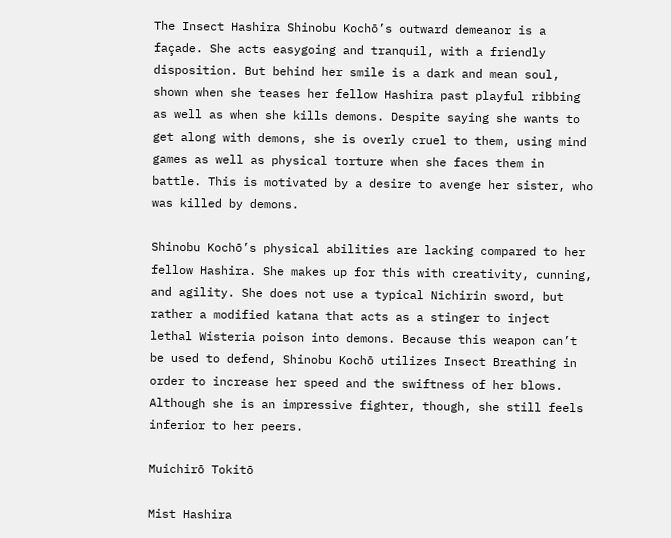The Insect Hashira Shinobu Kochō’s outward demeanor is a façade. She acts easygoing and tranquil, with a friendly disposition. But behind her smile is a dark and mean soul, shown when she teases her fellow Hashira past playful ribbing as well as when she kills demons. Despite saying she wants to get along with demons, she is overly cruel to them, using mind games as well as physical torture when she faces them in battle. This is motivated by a desire to avenge her sister, who was killed by demons.

Shinobu Kochō’s physical abilities are lacking compared to her fellow Hashira. She makes up for this with creativity, cunning, and agility. She does not use a typical Nichirin sword, but rather a modified katana that acts as a stinger to inject lethal Wisteria poison into demons. Because this weapon can’t be used to defend, Shinobu Kochō utilizes Insect Breathing in order to increase her speed and the swiftness of her blows. Although she is an impressive fighter, though, she still feels inferior to her peers.

Muichirō Tokitō

Mist Hashira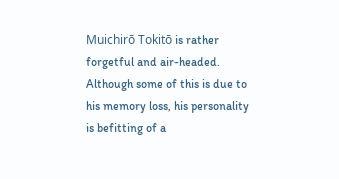Muichirō Tokitō is rather forgetful and air-headed. Although some of this is due to his memory loss, his personality is befitting of a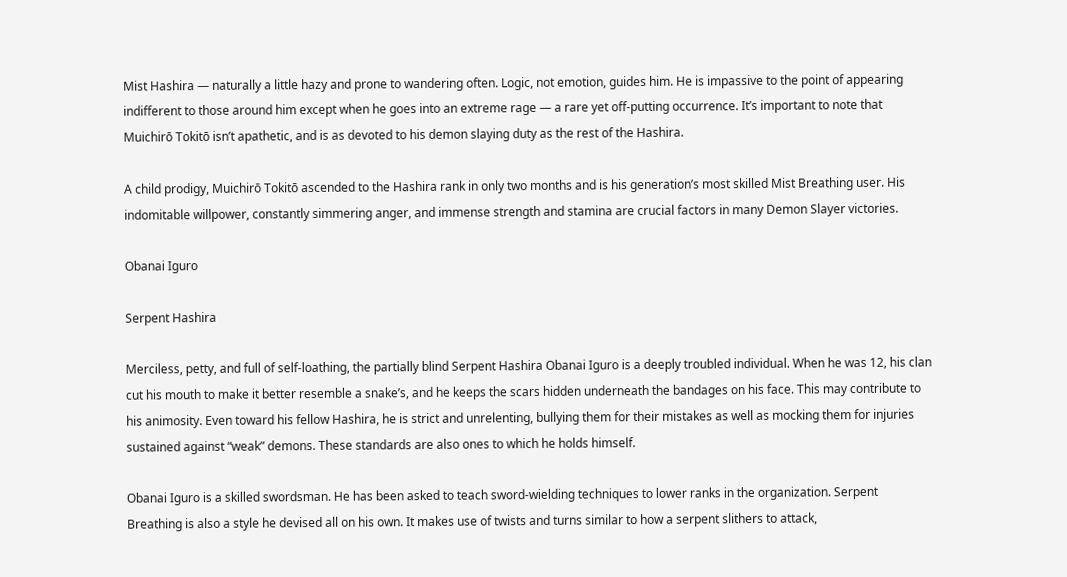Mist Hashira — naturally a little hazy and prone to wandering often. Logic, not emotion, guides him. He is impassive to the point of appearing indifferent to those around him except when he goes into an extreme rage — a rare yet off-putting occurrence. It’s important to note that Muichirō Tokitō isn’t apathetic, and is as devoted to his demon slaying duty as the rest of the Hashira.

A child prodigy, Muichirō Tokitō ascended to the Hashira rank in only two months and is his generation’s most skilled Mist Breathing user. His indomitable willpower, constantly simmering anger, and immense strength and stamina are crucial factors in many Demon Slayer victories.

Obanai Iguro

Serpent Hashira

Merciless, petty, and full of self-loathing, the partially blind Serpent Hashira Obanai Iguro is a deeply troubled individual. When he was 12, his clan cut his mouth to make it better resemble a snake’s, and he keeps the scars hidden underneath the bandages on his face. This may contribute to his animosity. Even toward his fellow Hashira, he is strict and unrelenting, bullying them for their mistakes as well as mocking them for injuries sustained against “weak” demons. These standards are also ones to which he holds himself.

Obanai Iguro is a skilled swordsman. He has been asked to teach sword-wielding techniques to lower ranks in the organization. Serpent Breathing is also a style he devised all on his own. It makes use of twists and turns similar to how a serpent slithers to attack,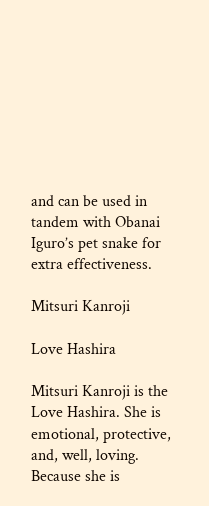and can be used in tandem with Obanai Iguro’s pet snake for extra effectiveness.

Mitsuri Kanroji

Love Hashira

Mitsuri Kanroji is the Love Hashira. She is emotional, protective, and, well, loving. Because she is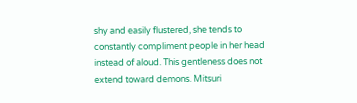shy and easily flustered, she tends to constantly compliment people in her head instead of aloud. This gentleness does not extend toward demons. Mitsuri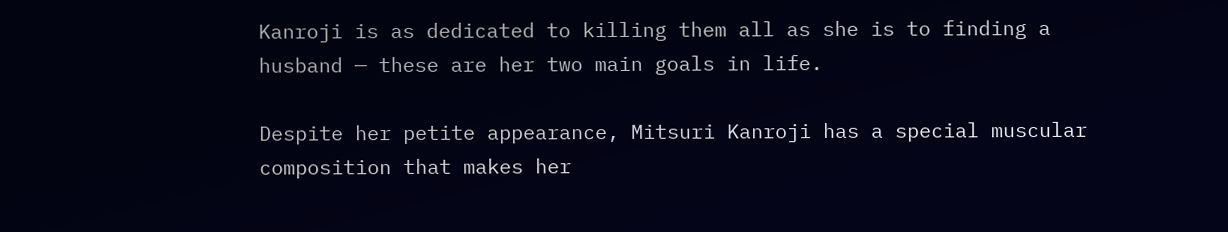Kanroji is as dedicated to killing them all as she is to finding a husband — these are her two main goals in life.

Despite her petite appearance, Mitsuri Kanroji has a special muscular composition that makes her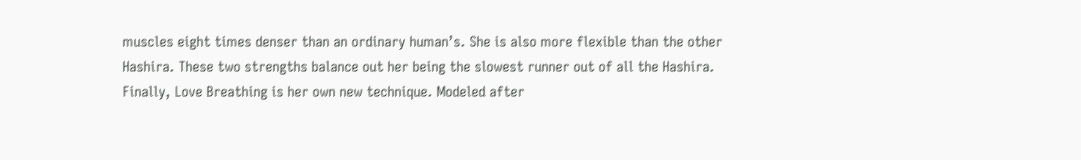muscles eight times denser than an ordinary human’s. She is also more flexible than the other Hashira. These two strengths balance out her being the slowest runner out of all the Hashira. Finally, Love Breathing is her own new technique. Modeled after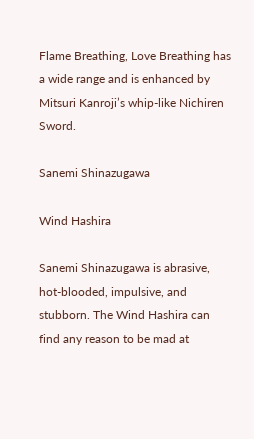Flame Breathing, Love Breathing has a wide range and is enhanced by Mitsuri Kanroji’s whip-like Nichiren Sword.

Sanemi Shinazugawa

Wind Hashira

Sanemi Shinazugawa is abrasive, hot-blooded, impulsive, and stubborn. The Wind Hashira can find any reason to be mad at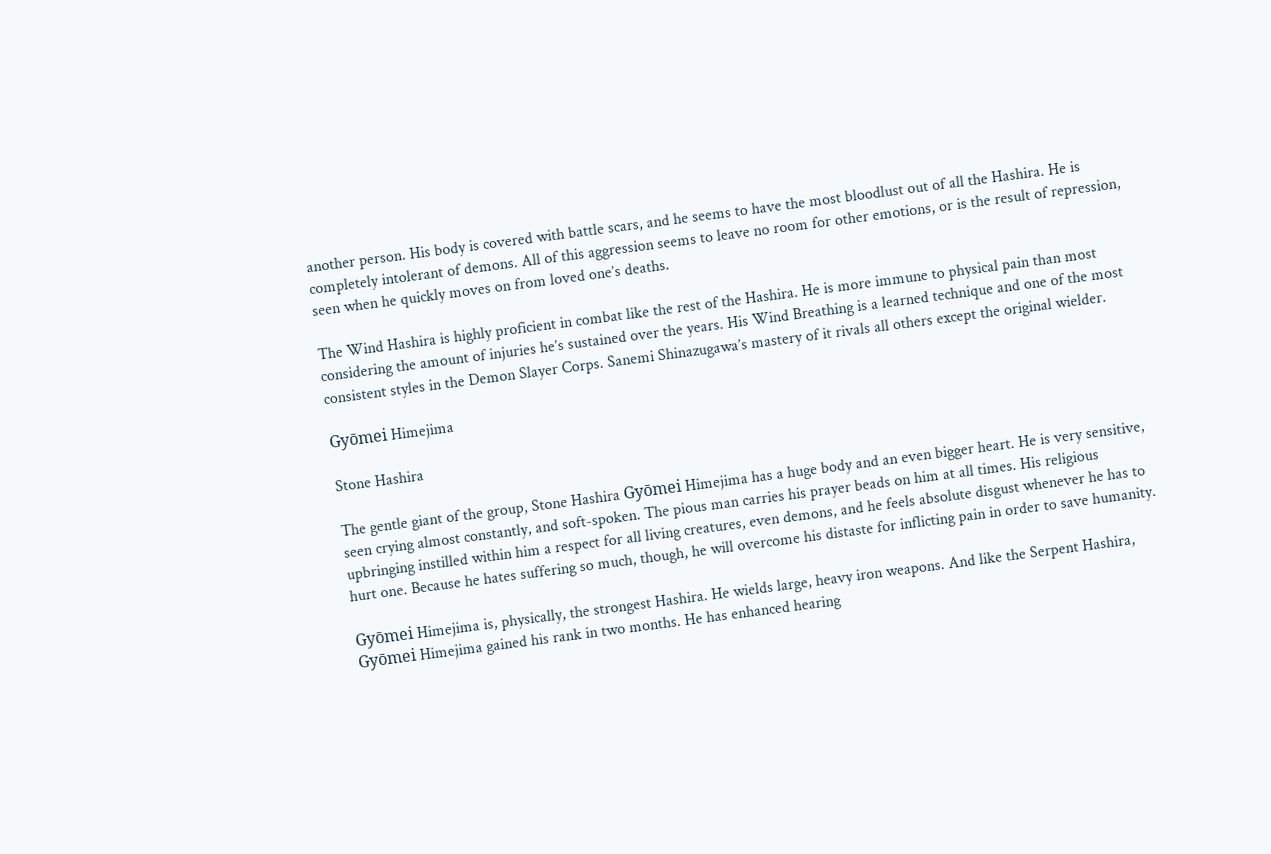another person. His body is covered with battle scars, and he seems to have the most bloodlust out of all the Hashira. He is completely intolerant of demons. All of this aggression seems to leave no room for other emotions, or is the result of repression, seen when he quickly moves on from loved one’s deaths.

The Wind Hashira is highly proficient in combat like the rest of the Hashira. He is more immune to physical pain than most considering the amount of injuries he’s sustained over the years. His Wind Breathing is a learned technique and one of the most consistent styles in the Demon Slayer Corps. Sanemi Shinazugawa’s mastery of it rivals all others except the original wielder.

Gyōmei Himejima

Stone Hashira

The gentle giant of the group, Stone Hashira Gyōmei Himejima has a huge body and an even bigger heart. He is very sensitive, seen crying almost constantly, and soft-spoken. The pious man carries his prayer beads on him at all times. His religious upbringing instilled within him a respect for all living creatures, even demons, and he feels absolute disgust whenever he has to hurt one. Because he hates suffering so much, though, he will overcome his distaste for inflicting pain in order to save humanity.

Gyōmei Himejima is, physically, the strongest Hashira. He wields large, heavy iron weapons. And like the Serpent Hashira, Gyōmei Himejima gained his rank in two months. He has enhanced hearing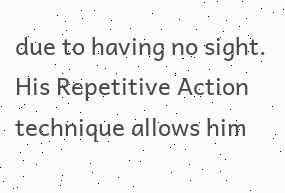due to having no sight. His Repetitive Action technique allows him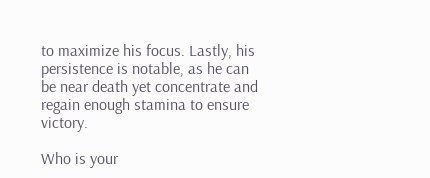to maximize his focus. Lastly, his persistence is notable, as he can be near death yet concentrate and regain enough stamina to ensure victory.

Who is your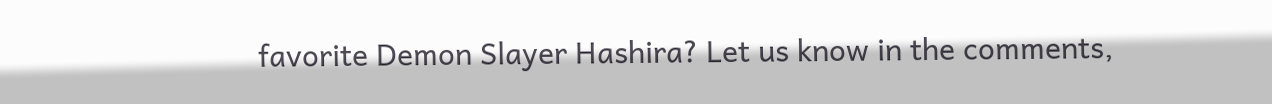favorite Demon Slayer Hashira? Let us know in the comments,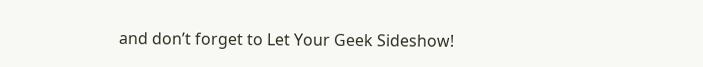and don’t forget to Let Your Geek Sideshow!